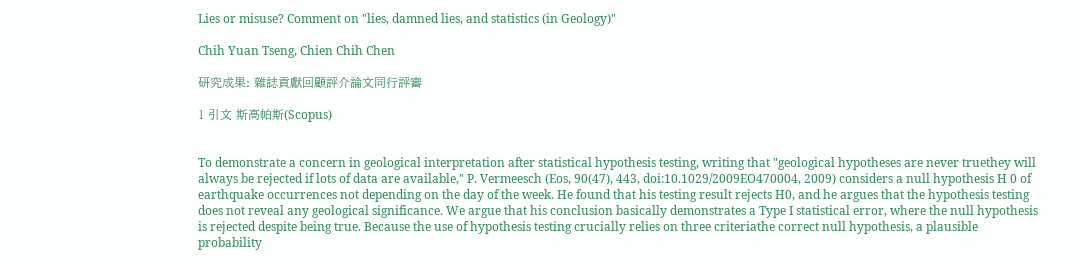Lies or misuse? Comment on "lies, damned lies, and statistics (in Geology)"

Chih Yuan Tseng, Chien Chih Chen

研究成果: 雜誌貢獻回顧評介論文同行評審

1 引文 斯高帕斯(Scopus)


To demonstrate a concern in geological interpretation after statistical hypothesis testing, writing that "geological hypotheses are never truethey will always be rejected if lots of data are available," P. Vermeesch (Eos, 90(47), 443, doi:10.1029/2009EO470004, 2009) considers a null hypothesis H 0 of earthquake occurrences not depending on the day of the week. He found that his testing result rejects H0, and he argues that the hypothesis testing does not reveal any geological significance. We argue that his conclusion basically demonstrates a Type I statistical error, where the null hypothesis is rejected despite being true. Because the use of hypothesis testing crucially relies on three criteriathe correct null hypothesis, a plausible probability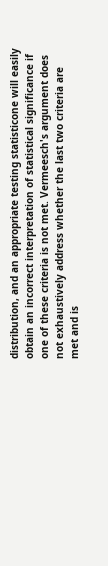distribution, and an appropriate testing statisticone will easily obtain an incorrect interpretation of statistical significance if one of these criteria is not met. Vermeesch's argument does not exhaustively address whether the last two criteria are met and is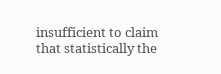insufficient to claim that statistically the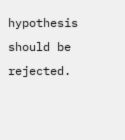hypothesis should be rejected.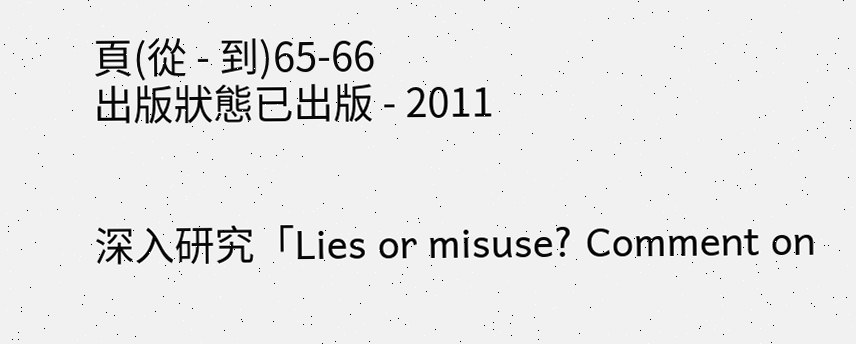頁(從 - 到)65-66
出版狀態已出版 - 2011


深入研究「Lies or misuse? Comment on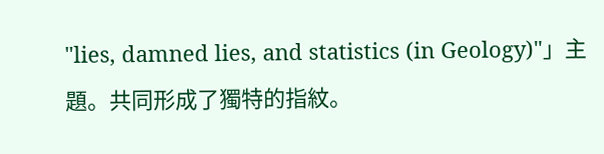"lies, damned lies, and statistics (in Geology)"」主題。共同形成了獨特的指紋。